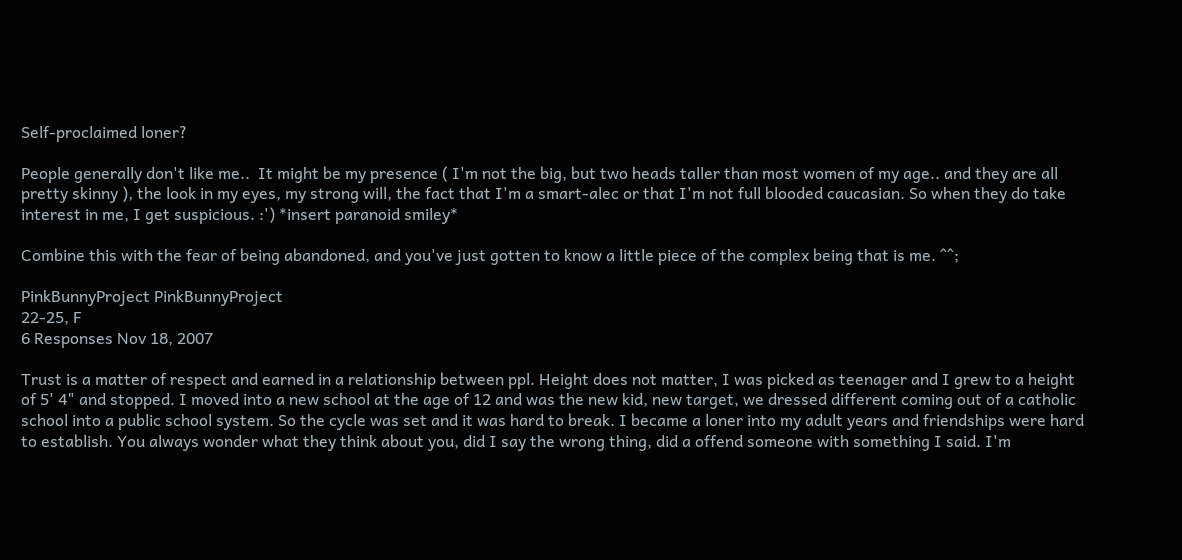Self-proclaimed loner?

People generally don't like me..  It might be my presence ( I'm not the big, but two heads taller than most women of my age.. and they are all pretty skinny ), the look in my eyes, my strong will, the fact that I'm a smart-alec or that I'm not full blooded caucasian. So when they do take interest in me, I get suspicious. :') *insert paranoid smiley*

Combine this with the fear of being abandoned, and you've just gotten to know a little piece of the complex being that is me. ^^;

PinkBunnyProject PinkBunnyProject
22-25, F
6 Responses Nov 18, 2007

Trust is a matter of respect and earned in a relationship between ppl. Height does not matter, I was picked as teenager and I grew to a height of 5' 4" and stopped. I moved into a new school at the age of 12 and was the new kid, new target, we dressed different coming out of a catholic school into a public school system. So the cycle was set and it was hard to break. I became a loner into my adult years and friendships were hard to establish. You always wonder what they think about you, did I say the wrong thing, did a offend someone with something I said. I'm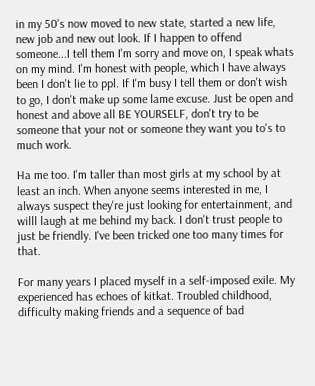in my 50's now moved to new state, started a new life, new job and new out look. If I happen to offend someone...I tell them I'm sorry and move on, I speak whats on my mind. I'm honest with people, which I have always been I don't lie to ppl. If I'm busy I tell them or don't wish to go, I don't make up some lame excuse. Just be open and honest and above all BE YOURSELF, don't try to be someone that your not or someone they want you to's to much work.

Ha me too. I'm taller than most girls at my school by at least an inch. When anyone seems interested in me, I always suspect they're just looking for entertainment, and willl laugh at me behind my back. I don't trust people to just be friendly. I've been tricked one too many times for that.

For many years I placed myself in a self-imposed exile. My experienced has echoes of kitkat. Troubled childhood, difficulty making friends and a sequence of bad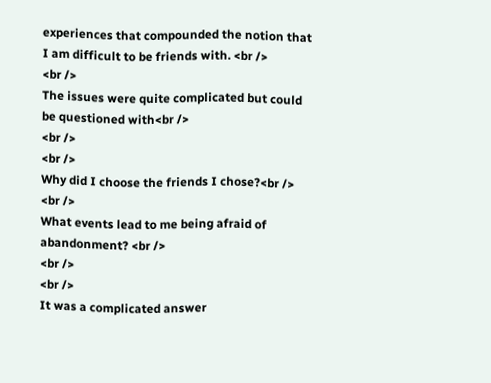experiences that compounded the notion that I am difficult to be friends with. <br />
<br />
The issues were quite complicated but could be questioned with<br />
<br />
<br />
Why did I choose the friends I chose?<br />
<br />
What events lead to me being afraid of abandonment? <br />
<br />
<br />
It was a complicated answer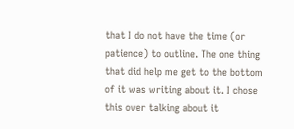that I do not have the time (or patience) to outline. The one thing that did help me get to the bottom of it was writing about it. I chose this over talking about it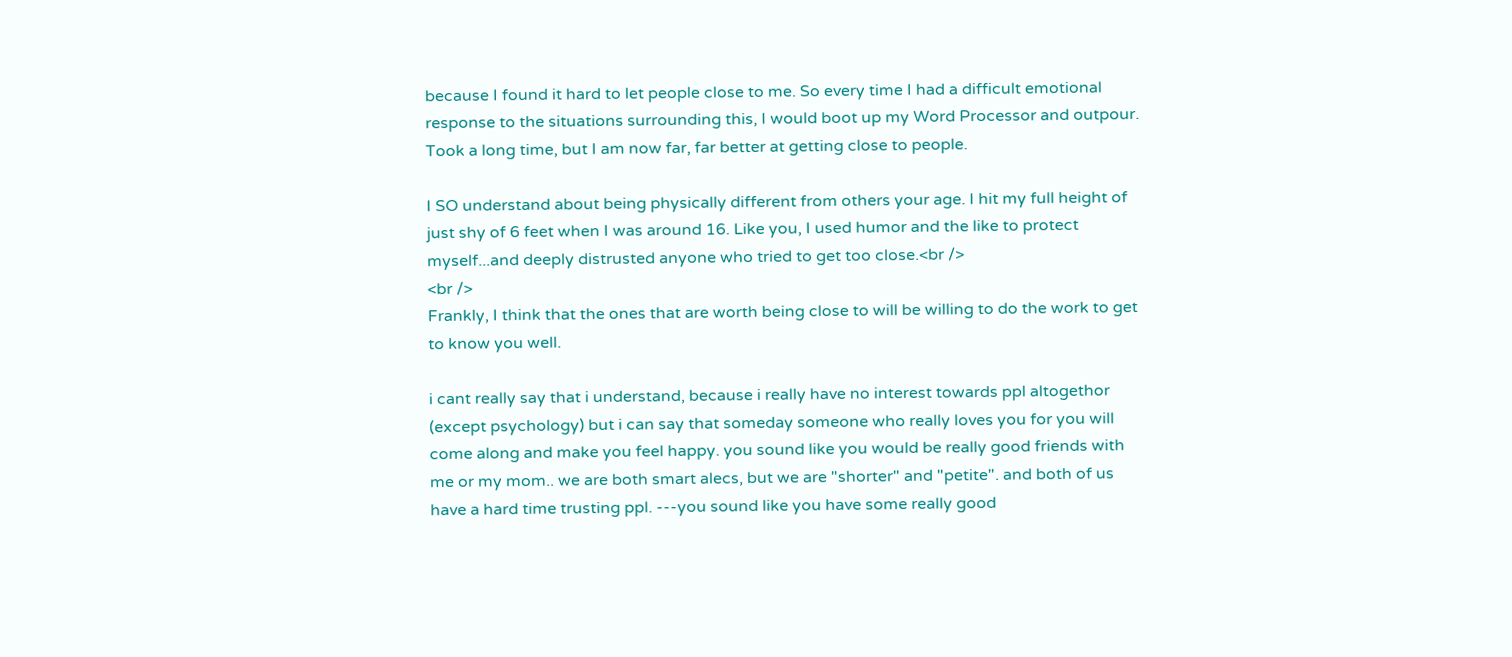because I found it hard to let people close to me. So every time I had a difficult emotional response to the situations surrounding this, I would boot up my Word Processor and outpour. Took a long time, but I am now far, far better at getting close to people.

I SO understand about being physically different from others your age. I hit my full height of just shy of 6 feet when I was around 16. Like you, I used humor and the like to protect myself...and deeply distrusted anyone who tried to get too close.<br />
<br />
Frankly, I think that the ones that are worth being close to will be willing to do the work to get to know you well.

i cant really say that i understand, because i really have no interest towards ppl altogethor (except psychology) but i can say that someday someone who really loves you for you will come along and make you feel happy. you sound like you would be really good friends with me or my mom.. we are both smart alecs, but we are "shorter" and "petite". and both of us have a hard time trusting ppl. ---you sound like you have some really good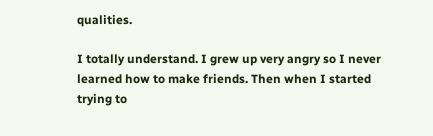qualities.

I totally understand. I grew up very angry so I never learned how to make friends. Then when I started trying to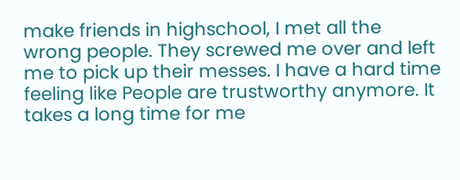make friends in highschool, I met all the wrong people. They screwed me over and left me to pick up their messes. I have a hard time feeling like People are trustworthy anymore. It takes a long time for me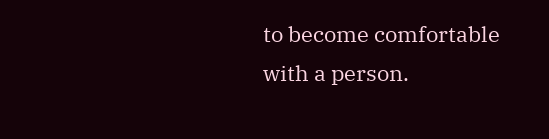to become comfortable with a person.